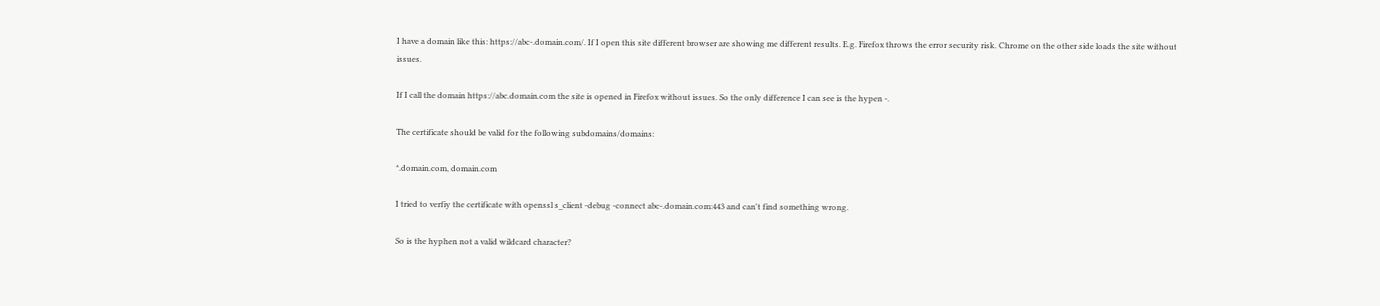I have a domain like this: https://abc-.domain.com/. If I open this site different browser are showing me different results. E.g. Firefox throws the error security risk. Chrome on the other side loads the site without issues.

If I call the domain https://abc.domain.com the site is opened in Firefox without issues. So the only difference I can see is the hypen -.

The certificate should be valid for the following subdomains/domains:

*.domain.com, domain.com

I tried to verfiy the certificate with openssl s_client -debug -connect abc-.domain.com:443 and can't find something wrong.

So is the hyphen not a valid wildcard character?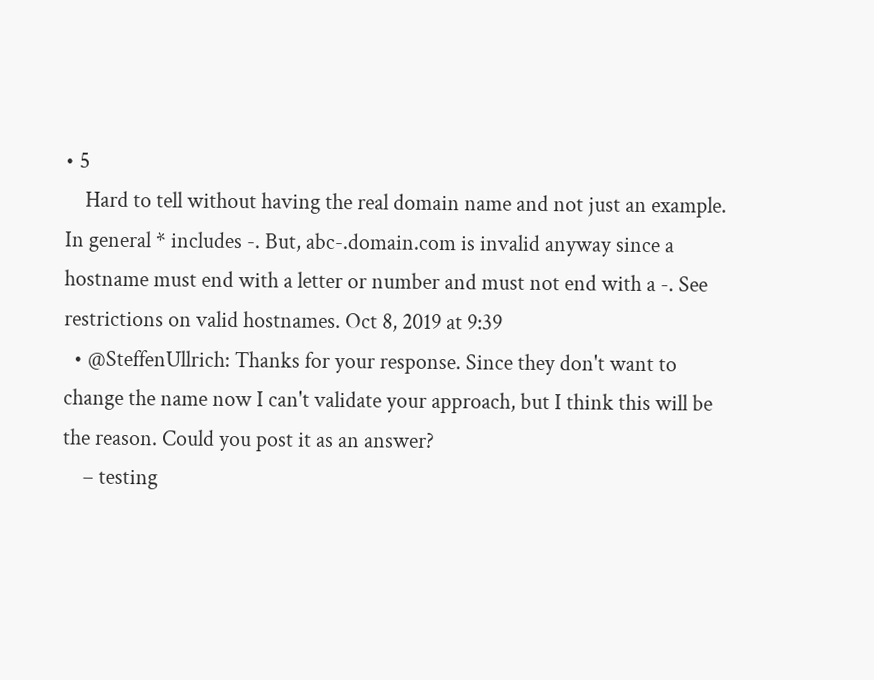• 5
    Hard to tell without having the real domain name and not just an example. In general * includes -. But, abc-.domain.com is invalid anyway since a hostname must end with a letter or number and must not end with a -. See restrictions on valid hostnames. Oct 8, 2019 at 9:39
  • @SteffenUllrich: Thanks for your response. Since they don't want to change the name now I can't validate your approach, but I think this will be the reason. Could you post it as an answer?
    – testing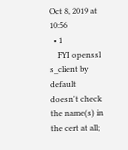Oct 8, 2019 at 10:56
  • 1
    FYI openssl s_client by default doesn't check the name(s) in the cert at all;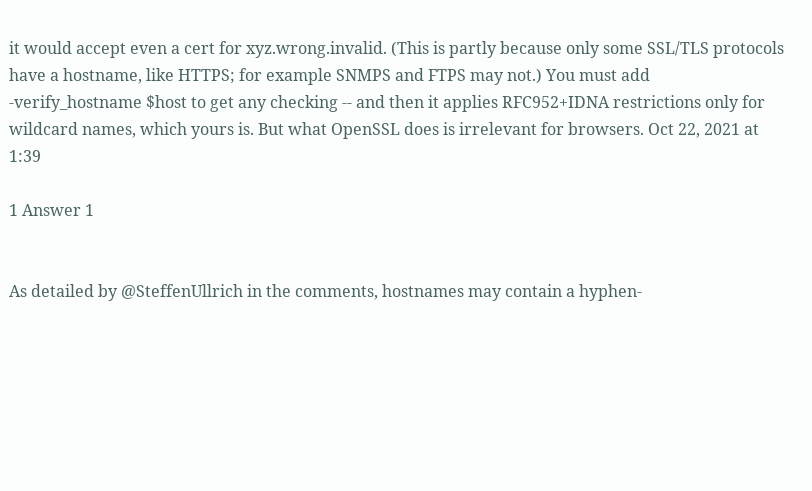it would accept even a cert for xyz.wrong.invalid. (This is partly because only some SSL/TLS protocols have a hostname, like HTTPS; for example SNMPS and FTPS may not.) You must add -verify_hostname $host to get any checking -- and then it applies RFC952+IDNA restrictions only for wildcard names, which yours is. But what OpenSSL does is irrelevant for browsers. Oct 22, 2021 at 1:39

1 Answer 1


As detailed by @SteffenUllrich in the comments, hostnames may contain a hyphen-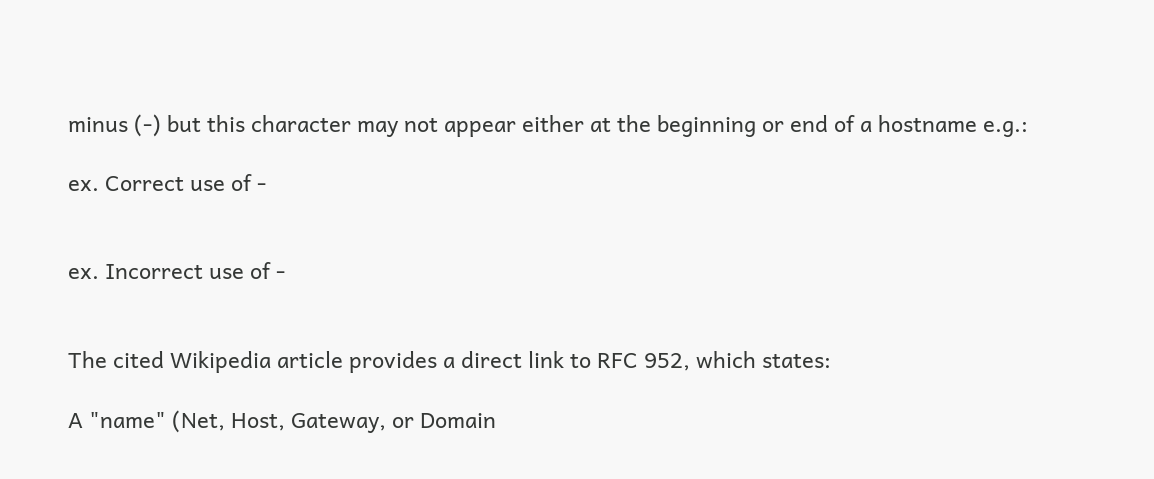minus (-) but this character may not appear either at the beginning or end of a hostname e.g.:

ex. Correct use of -


ex. Incorrect use of -


The cited Wikipedia article provides a direct link to RFC 952, which states:

A "name" (Net, Host, Gateway, or Domain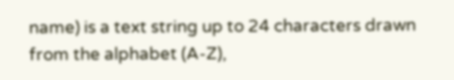name) is a text string up to 24 characters drawn from the alphabet (A-Z),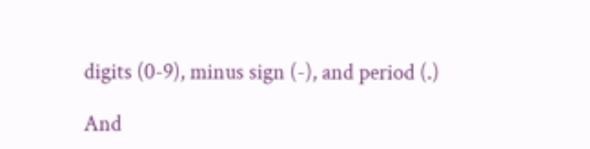digits (0-9), minus sign (-), and period (.)

And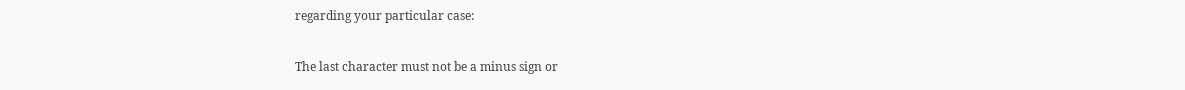regarding your particular case:

The last character must not be a minus sign or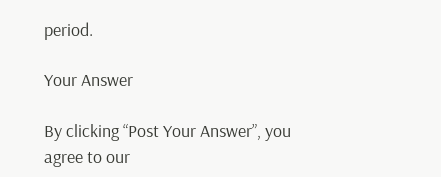period.

Your Answer

By clicking “Post Your Answer”, you agree to our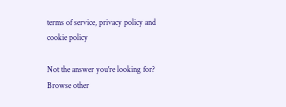terms of service, privacy policy and cookie policy

Not the answer you're looking for? Browse other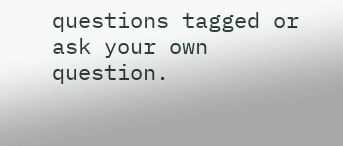questions tagged or ask your own question.